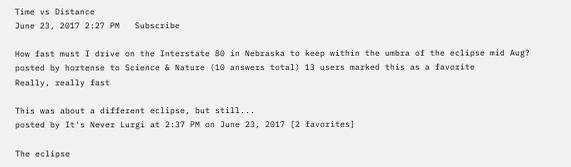Time vs Distance
June 23, 2017 2:27 PM   Subscribe

How fast must I drive on the Interstate 80 in Nebraska to keep within the umbra of the eclipse mid Aug?
posted by hortense to Science & Nature (10 answers total) 13 users marked this as a favorite
Really, really fast

This was about a different eclipse, but still...
posted by It's Never Lurgi at 2:37 PM on June 23, 2017 [2 favorites]

The eclipse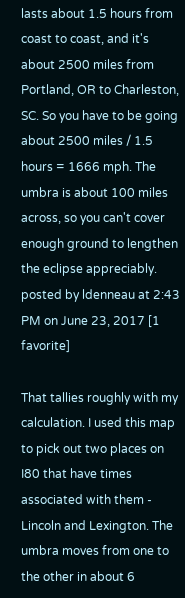lasts about 1.5 hours from coast to coast, and it's about 2500 miles from Portland, OR to Charleston, SC. So you have to be going about 2500 miles / 1.5 hours = 1666 mph. The umbra is about 100 miles across, so you can't cover enough ground to lengthen the eclipse appreciably.
posted by ldenneau at 2:43 PM on June 23, 2017 [1 favorite]

That tallies roughly with my calculation. I used this map to pick out two places on I80 that have times associated with them - Lincoln and Lexington. The umbra moves from one to the other in about 6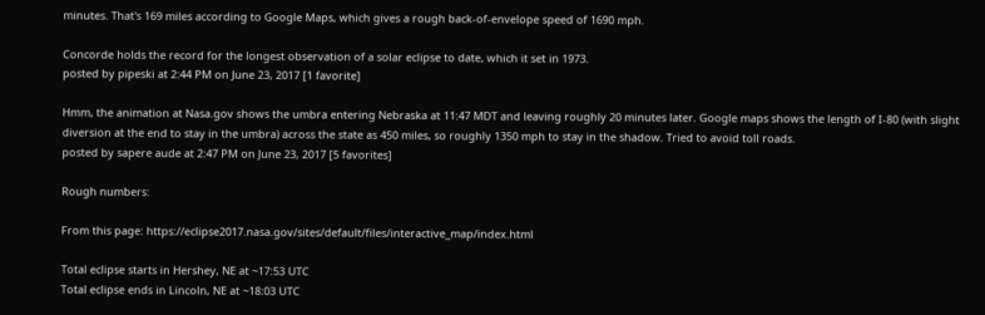minutes. That's 169 miles according to Google Maps, which gives a rough back-of-envelope speed of 1690 mph.

Concorde holds the record for the longest observation of a solar eclipse to date, which it set in 1973.
posted by pipeski at 2:44 PM on June 23, 2017 [1 favorite]

Hmm, the animation at Nasa.gov shows the umbra entering Nebraska at 11:47 MDT and leaving roughly 20 minutes later. Google maps shows the length of I-80 (with slight diversion at the end to stay in the umbra) across the state as 450 miles, so roughly 1350 mph to stay in the shadow. Tried to avoid toll roads.
posted by sapere aude at 2:47 PM on June 23, 2017 [5 favorites]

Rough numbers:

From this page: https://eclipse2017.nasa.gov/sites/default/files/interactive_map/index.html

Total eclipse starts in Hershey, NE at ~17:53 UTC
Total eclipse ends in Lincoln, NE at ~18:03 UTC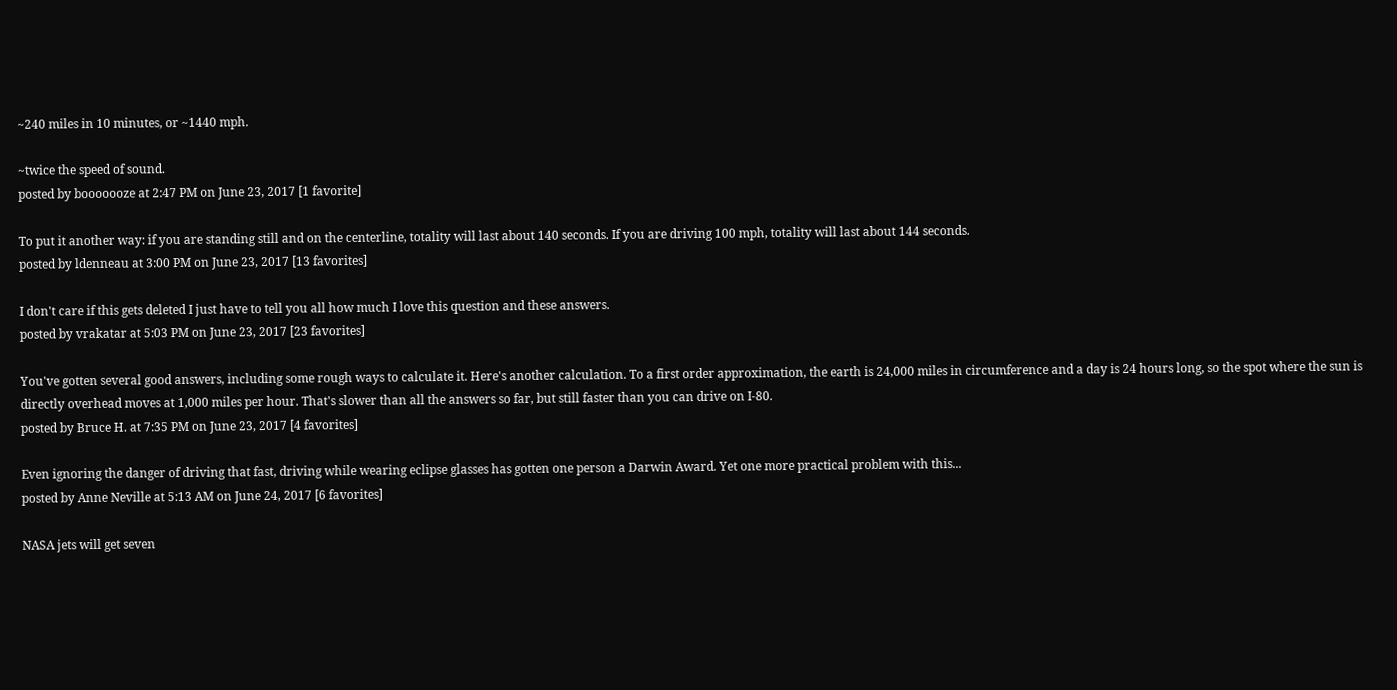~240 miles in 10 minutes, or ~1440 mph.

~twice the speed of sound.
posted by booooooze at 2:47 PM on June 23, 2017 [1 favorite]

To put it another way: if you are standing still and on the centerline, totality will last about 140 seconds. If you are driving 100 mph, totality will last about 144 seconds.
posted by ldenneau at 3:00 PM on June 23, 2017 [13 favorites]

I don't care if this gets deleted I just have to tell you all how much I love this question and these answers.
posted by vrakatar at 5:03 PM on June 23, 2017 [23 favorites]

You've gotten several good answers, including some rough ways to calculate it. Here's another calculation. To a first order approximation, the earth is 24,000 miles in circumference and a day is 24 hours long, so the spot where the sun is directly overhead moves at 1,000 miles per hour. That's slower than all the answers so far, but still faster than you can drive on I-80.
posted by Bruce H. at 7:35 PM on June 23, 2017 [4 favorites]

Even ignoring the danger of driving that fast, driving while wearing eclipse glasses has gotten one person a Darwin Award. Yet one more practical problem with this...
posted by Anne Neville at 5:13 AM on June 24, 2017 [6 favorites]

NASA jets will get seven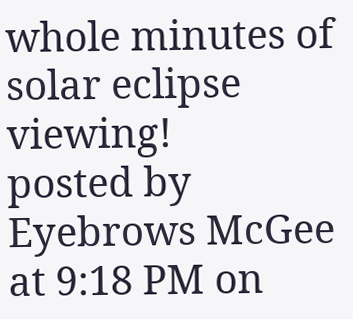whole minutes of solar eclipse viewing!
posted by Eyebrows McGee at 9:18 PM on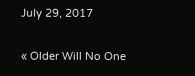July 29, 2017

« Older Will No One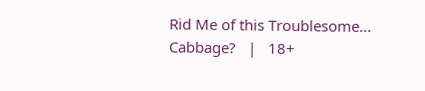Rid Me of this Troublesome... Cabbage?   |   18+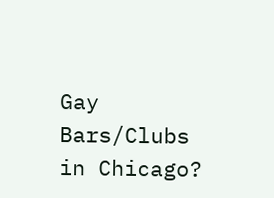Gay Bars/Clubs in Chicago?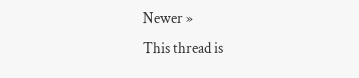Newer »
This thread is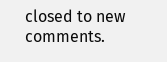closed to new comments.